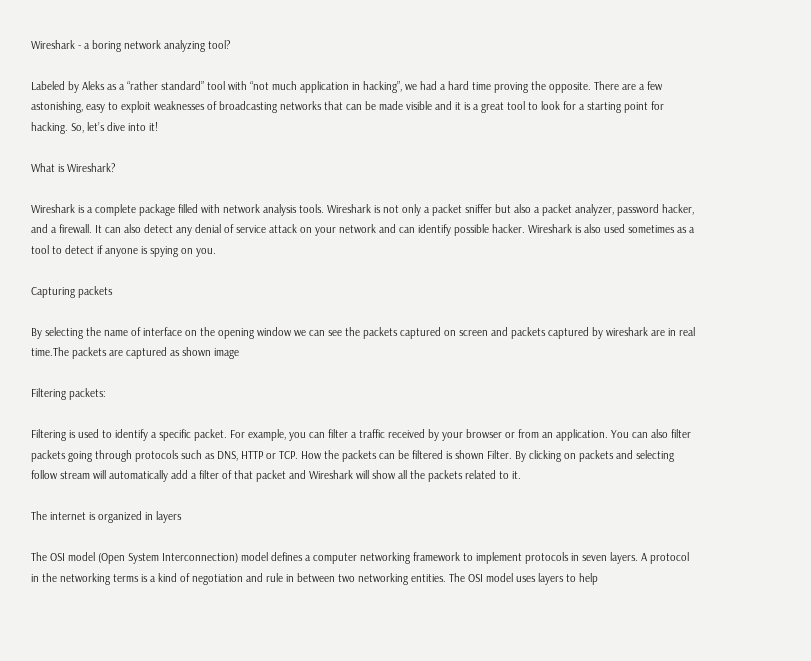Wireshark - a boring network analyzing tool?

Labeled by Aleks as a “rather standard” tool with “not much application in hacking”, we had a hard time proving the opposite. There are a few astonishing, easy to exploit weaknesses of broadcasting networks that can be made visible and it is a great tool to look for a starting point for hacking. So, let’s dive into it!

What is Wireshark?

Wireshark is a complete package filled with network analysis tools. Wireshark is not only a packet sniffer but also a packet analyzer, password hacker, and a firewall. It can also detect any denial of service attack on your network and can identify possible hacker. Wireshark is also used sometimes as a tool to detect if anyone is spying on you.

Capturing packets

By selecting the name of interface on the opening window we can see the packets captured on screen and packets captured by wireshark are in real time.The packets are captured as shown image

Filtering packets:

Filtering is used to identify a specific packet. For example, you can filter a traffic received by your browser or from an application. You can also filter packets going through protocols such as DNS, HTTP or TCP. How the packets can be filtered is shown Filter. By clicking on packets and selecting follow stream will automatically add a filter of that packet and Wireshark will show all the packets related to it.

The internet is organized in layers

The OSI model (Open System Interconnection) model defines a computer networking framework to implement protocols in seven layers. A protocol in the networking terms is a kind of negotiation and rule in between two networking entities. The OSI model uses layers to help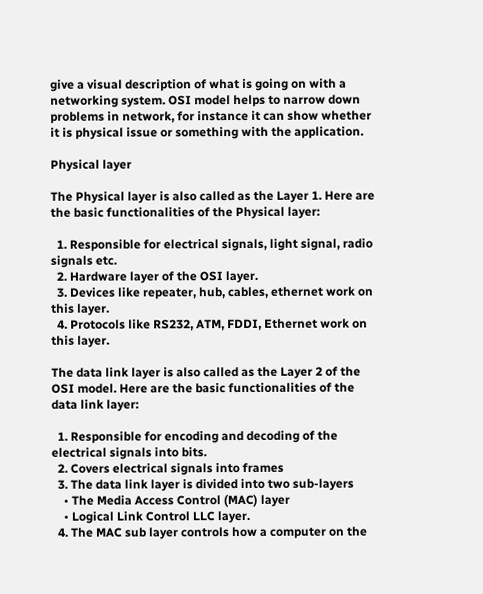give a visual description of what is going on with a networking system. OSI model helps to narrow down problems in network, for instance it can show whether it is physical issue or something with the application.

Physical layer

The Physical layer is also called as the Layer 1. Here are the basic functionalities of the Physical layer:

  1. Responsible for electrical signals, light signal, radio signals etc.
  2. Hardware layer of the OSI layer.
  3. Devices like repeater, hub, cables, ethernet work on this layer.
  4. Protocols like RS232, ATM, FDDI, Ethernet work on this layer.

The data link layer is also called as the Layer 2 of the OSI model. Here are the basic functionalities of the data link layer:

  1. Responsible for encoding and decoding of the electrical signals into bits.
  2. Covers electrical signals into frames
  3. The data link layer is divided into two sub-layers
    • The Media Access Control (MAC) layer
    • Logical Link Control LLC layer.
  4. The MAC sub layer controls how a computer on the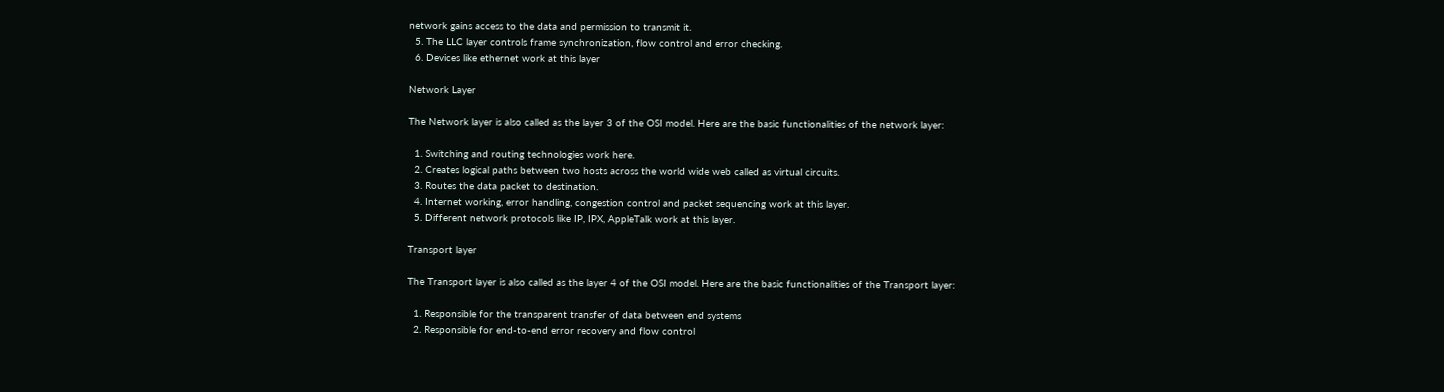network gains access to the data and permission to transmit it.
  5. The LLC layer controls frame synchronization, flow control and error checking.
  6. Devices like ethernet work at this layer

Network Layer

The Network layer is also called as the layer 3 of the OSI model. Here are the basic functionalities of the network layer:

  1. Switching and routing technologies work here.
  2. Creates logical paths between two hosts across the world wide web called as virtual circuits.
  3. Routes the data packet to destination.
  4. Internet working, error handling, congestion control and packet sequencing work at this layer.
  5. Different network protocols like IP, IPX, AppleTalk work at this layer.

Transport layer

The Transport layer is also called as the layer 4 of the OSI model. Here are the basic functionalities of the Transport layer:

  1. Responsible for the transparent transfer of data between end systems
  2. Responsible for end-to-end error recovery and flow control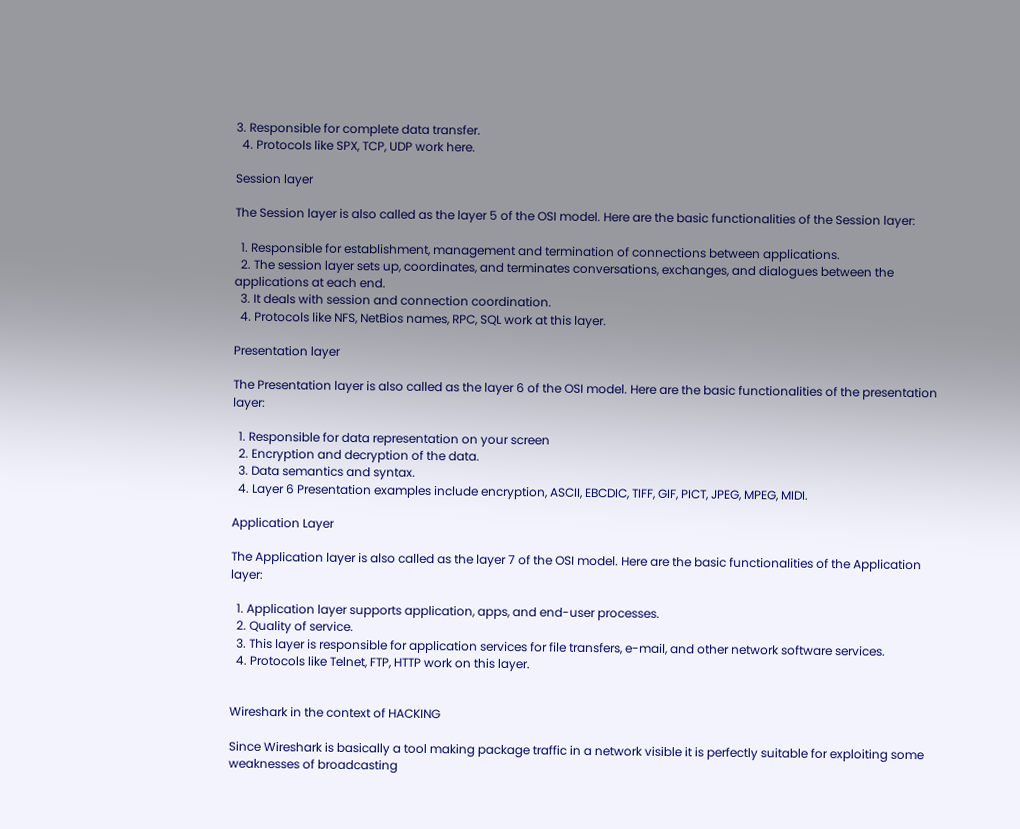3. Responsible for complete data transfer.
  4. Protocols like SPX, TCP, UDP work here.

Session layer

The Session layer is also called as the layer 5 of the OSI model. Here are the basic functionalities of the Session layer:

  1. Responsible for establishment, management and termination of connections between applications.
  2. The session layer sets up, coordinates, and terminates conversations, exchanges, and dialogues between the applications at each end.
  3. It deals with session and connection coordination.
  4. Protocols like NFS, NetBios names, RPC, SQL work at this layer.

Presentation layer

The Presentation layer is also called as the layer 6 of the OSI model. Here are the basic functionalities of the presentation layer:

  1. Responsible for data representation on your screen
  2. Encryption and decryption of the data.
  3. Data semantics and syntax.
  4. Layer 6 Presentation examples include encryption, ASCII, EBCDIC, TIFF, GIF, PICT, JPEG, MPEG, MIDI.

Application Layer

The Application layer is also called as the layer 7 of the OSI model. Here are the basic functionalities of the Application layer:

  1. Application layer supports application, apps, and end-user processes.
  2. Quality of service.
  3. This layer is responsible for application services for file transfers, e-mail, and other network software services.
  4. Protocols like Telnet, FTP, HTTP work on this layer.


Wireshark in the context of HACKING

Since Wireshark is basically a tool making package traffic in a network visible it is perfectly suitable for exploiting some weaknesses of broadcasting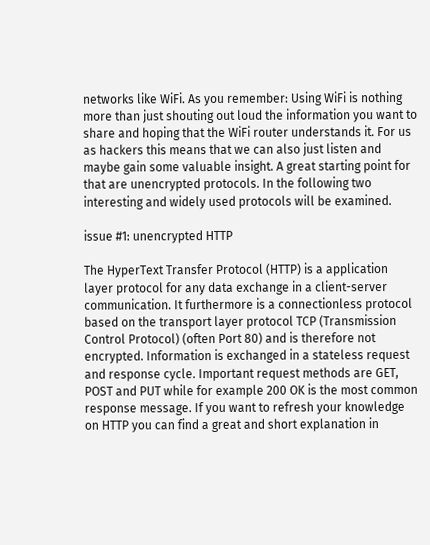networks like WiFi. As you remember: Using WiFi is nothing more than just shouting out loud the information you want to share and hoping that the WiFi router understands it. For us as hackers this means that we can also just listen and maybe gain some valuable insight. A great starting point for that are unencrypted protocols. In the following two interesting and widely used protocols will be examined.

issue #1: unencrypted HTTP

The HyperText Transfer Protocol (HTTP) is a application layer protocol for any data exchange in a client-server communication. It furthermore is a connectionless protocol based on the transport layer protocol TCP (Transmission Control Protocol) (often Port 80) and is therefore not encrypted. Information is exchanged in a stateless request and response cycle. Important request methods are GET, POST and PUT while for example 200 OK is the most common response message. If you want to refresh your knowledge on HTTP you can find a great and short explanation in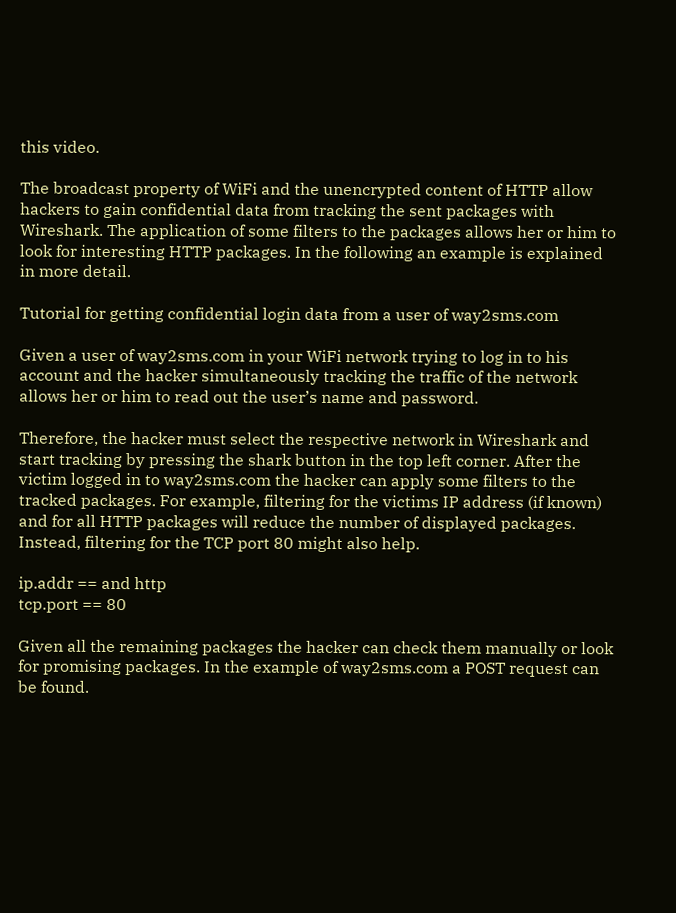this video.

The broadcast property of WiFi and the unencrypted content of HTTP allow hackers to gain confidential data from tracking the sent packages with Wireshark. The application of some filters to the packages allows her or him to look for interesting HTTP packages. In the following an example is explained in more detail.

Tutorial for getting confidential login data from a user of way2sms.com

Given a user of way2sms.com in your WiFi network trying to log in to his account and the hacker simultaneously tracking the traffic of the network allows her or him to read out the user’s name and password.

Therefore, the hacker must select the respective network in Wireshark and start tracking by pressing the shark button in the top left corner. After the victim logged in to way2sms.com the hacker can apply some filters to the tracked packages. For example, filtering for the victims IP address (if known) and for all HTTP packages will reduce the number of displayed packages. Instead, filtering for the TCP port 80 might also help.

ip.addr == and http
tcp.port == 80

Given all the remaining packages the hacker can check them manually or look for promising packages. In the example of way2sms.com a POST request can be found.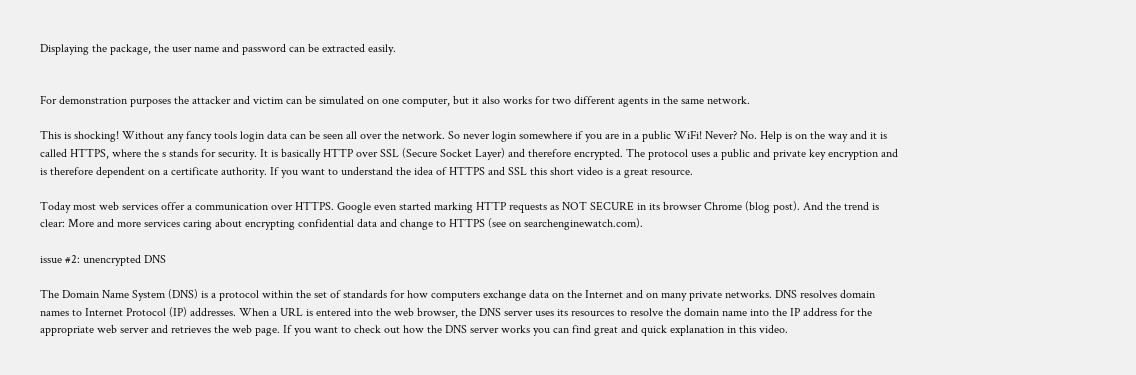Displaying the package, the user name and password can be extracted easily.


For demonstration purposes the attacker and victim can be simulated on one computer, but it also works for two different agents in the same network.

This is shocking! Without any fancy tools login data can be seen all over the network. So never login somewhere if you are in a public WiFi! Never? No. Help is on the way and it is called HTTPS, where the s stands for security. It is basically HTTP over SSL (Secure Socket Layer) and therefore encrypted. The protocol uses a public and private key encryption and is therefore dependent on a certificate authority. If you want to understand the idea of HTTPS and SSL this short video is a great resource.

Today most web services offer a communication over HTTPS. Google even started marking HTTP requests as NOT SECURE in its browser Chrome (blog post). And the trend is clear: More and more services caring about encrypting confidential data and change to HTTPS (see on searchenginewatch.com).

issue #2: unencrypted DNS

The Domain Name System (DNS) is a protocol within the set of standards for how computers exchange data on the Internet and on many private networks. DNS resolves domain names to Internet Protocol (IP) addresses. When a URL is entered into the web browser, the DNS server uses its resources to resolve the domain name into the IP address for the appropriate web server and retrieves the web page. If you want to check out how the DNS server works you can find great and quick explanation in this video.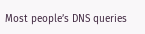Most people’s DNS queries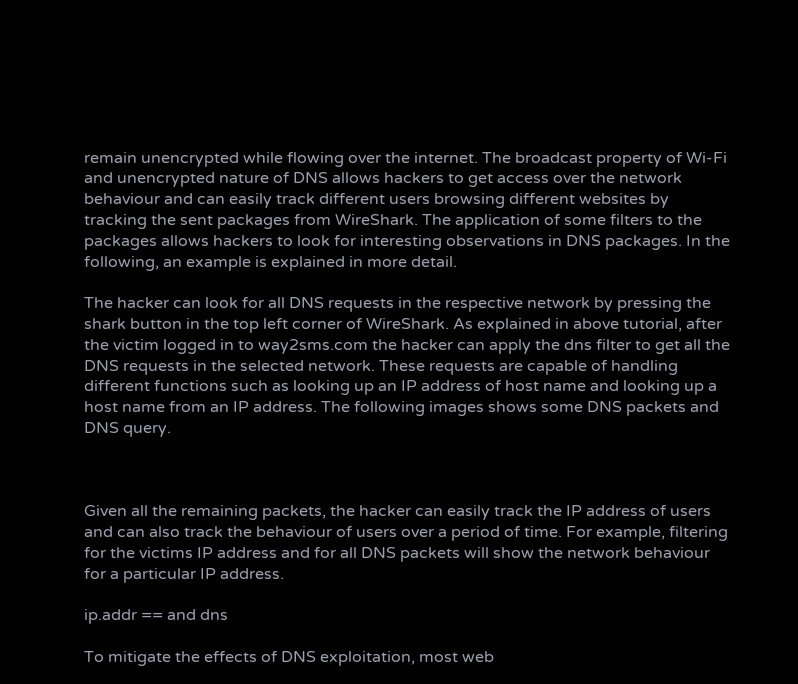remain unencrypted while flowing over the internet. The broadcast property of Wi-Fi and unencrypted nature of DNS allows hackers to get access over the network behaviour and can easily track different users browsing different websites by tracking the sent packages from WireShark. The application of some filters to the packages allows hackers to look for interesting observations in DNS packages. In the following, an example is explained in more detail.

The hacker can look for all DNS requests in the respective network by pressing the shark button in the top left corner of WireShark. As explained in above tutorial, after the victim logged in to way2sms.com the hacker can apply the dns filter to get all the DNS requests in the selected network. These requests are capable of handling different functions such as looking up an IP address of host name and looking up a host name from an IP address. The following images shows some DNS packets and DNS query.



Given all the remaining packets, the hacker can easily track the IP address of users and can also track the behaviour of users over a period of time. For example, filtering for the victims IP address and for all DNS packets will show the network behaviour for a particular IP address.

ip.addr == and dns

To mitigate the effects of DNS exploitation, most web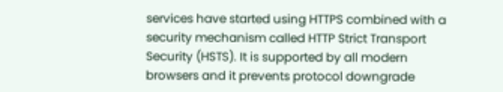services have started using HTTPS combined with a security mechanism called HTTP Strict Transport Security (HSTS). It is supported by all modern browsers and it prevents protocol downgrade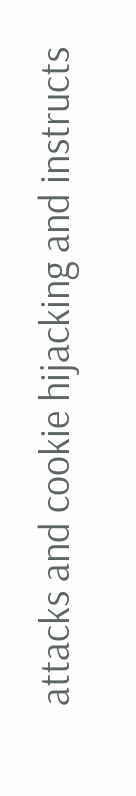attacks and cookie hijacking and instructs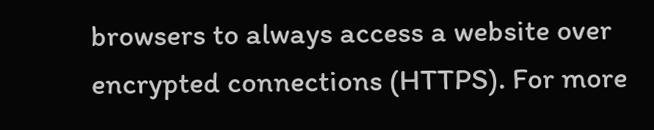browsers to always access a website over encrypted connections (HTTPS). For more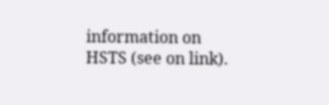information on HSTS (see on link).